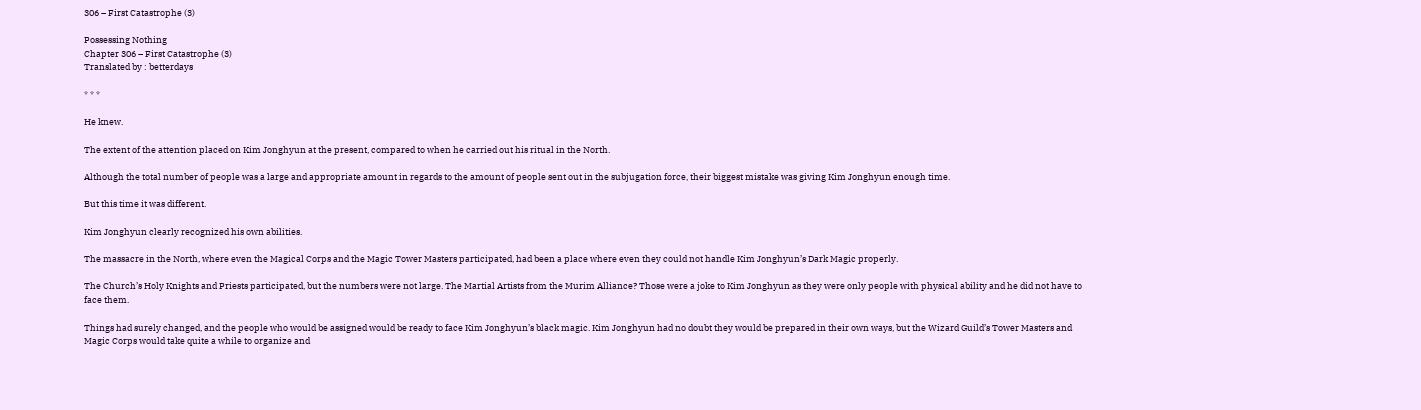306 – First Catastrophe (3)

Possessing Nothing
Chapter 306 – First Catastrophe (3)
Translated by : betterdays

* * *

He knew.

The extent of the attention placed on Kim Jonghyun at the present, compared to when he carried out his ritual in the North.

Although the total number of people was a large and appropriate amount in regards to the amount of people sent out in the subjugation force, their biggest mistake was giving Kim Jonghyun enough time.

But this time it was different.

Kim Jonghyun clearly recognized his own abilities.

The massacre in the North, where even the Magical Corps and the Magic Tower Masters participated, had been a place where even they could not handle Kim Jonghyun’s Dark Magic properly.

The Church’s Holy Knights and Priests participated, but the numbers were not large. The Martial Artists from the Murim Alliance? Those were a joke to Kim Jonghyun as they were only people with physical ability and he did not have to face them.

Things had surely changed, and the people who would be assigned would be ready to face Kim Jonghyun’s black magic. Kim Jonghyun had no doubt they would be prepared in their own ways, but the Wizard Guild’s Tower Masters and Magic Corps would take quite a while to organize and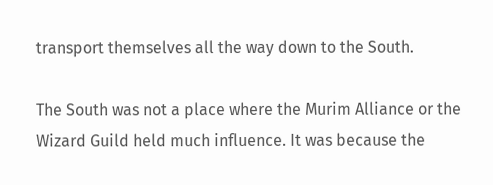transport themselves all the way down to the South.

The South was not a place where the Murim Alliance or the Wizard Guild held much influence. It was because the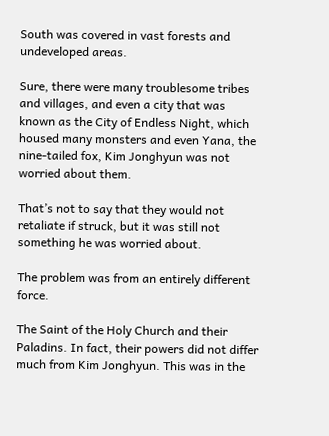South was covered in vast forests and undeveloped areas.

Sure, there were many troublesome tribes and villages, and even a city that was known as the City of Endless Night, which housed many monsters and even Yana, the nine-tailed fox, Kim Jonghyun was not worried about them.

That’s not to say that they would not retaliate if struck, but it was still not something he was worried about.

The problem was from an entirely different force.

The Saint of the Holy Church and their Paladins. In fact, their powers did not differ much from Kim Jonghyun. This was in the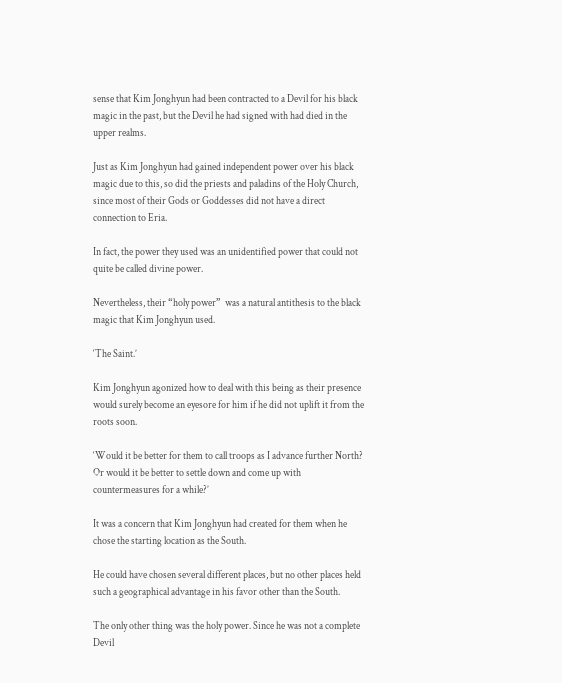sense that Kim Jonghyun had been contracted to a Devil for his black magic in the past, but the Devil he had signed with had died in the upper realms.

Just as Kim Jonghyun had gained independent power over his black magic due to this, so did the priests and paladins of the Holy Church, since most of their Gods or Goddesses did not have a direct connection to Eria.

In fact, the power they used was an unidentified power that could not quite be called divine power.

Nevertheless, their “holy power”  was a natural antithesis to the black magic that Kim Jonghyun used.

‘The Saint.’

Kim Jonghyun agonized how to deal with this being as their presence would surely become an eyesore for him if he did not uplift it from the roots soon.

‘Would it be better for them to call troops as I advance further North? Or would it be better to settle down and come up with countermeasures for a while?’

It was a concern that Kim Jonghyun had created for them when he chose the starting location as the South.

He could have chosen several different places, but no other places held such a geographical advantage in his favor other than the South.

The only other thing was the holy power. Since he was not a complete Devil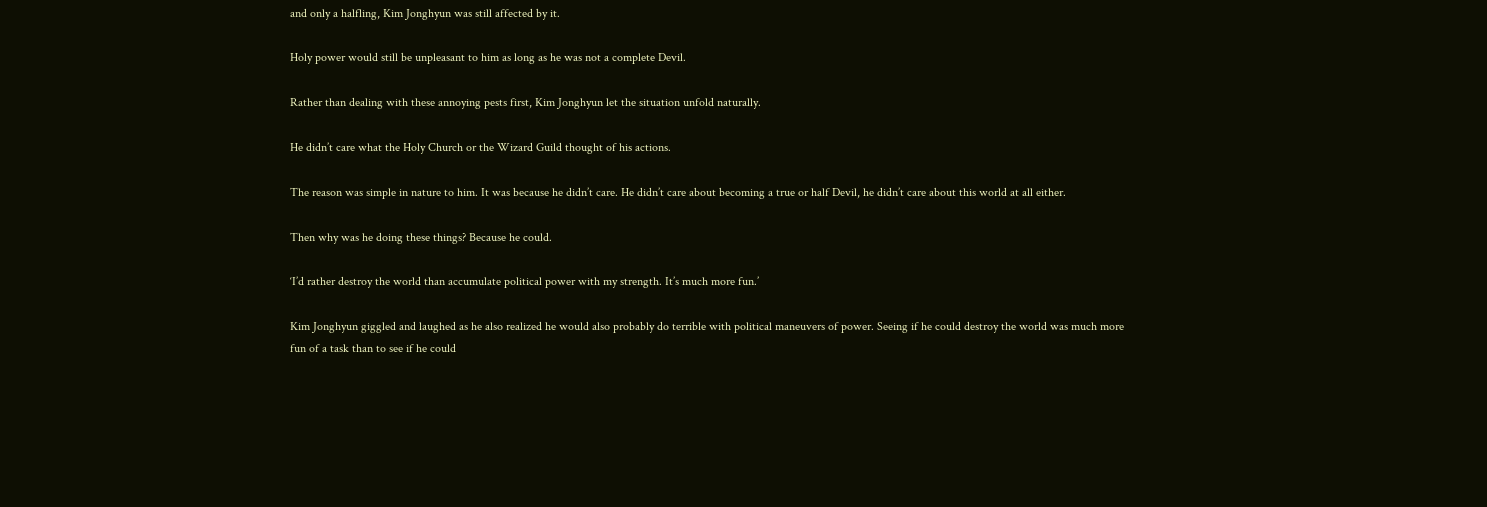and only a halfling, Kim Jonghyun was still affected by it.

Holy power would still be unpleasant to him as long as he was not a complete Devil.

Rather than dealing with these annoying pests first, Kim Jonghyun let the situation unfold naturally.

He didn’t care what the Holy Church or the Wizard Guild thought of his actions.

The reason was simple in nature to him. It was because he didn’t care. He didn’t care about becoming a true or half Devil, he didn’t care about this world at all either.

Then why was he doing these things? Because he could.

‘I’d rather destroy the world than accumulate political power with my strength. It’s much more fun.’

Kim Jonghyun giggled and laughed as he also realized he would also probably do terrible with political maneuvers of power. Seeing if he could destroy the world was much more fun of a task than to see if he could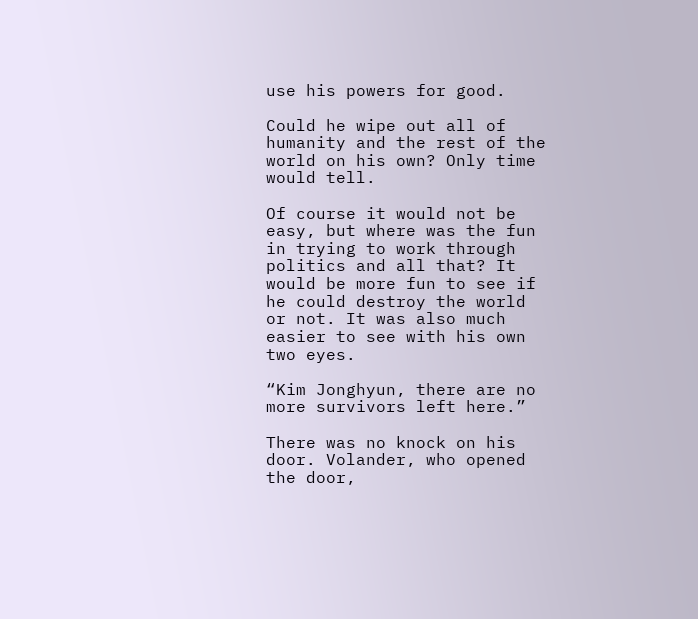use his powers for good.

Could he wipe out all of humanity and the rest of the world on his own? Only time would tell.

Of course it would not be easy, but where was the fun in trying to work through politics and all that? It would be more fun to see if he could destroy the world or not. It was also much easier to see with his own two eyes.

“Kim Jonghyun, there are no more survivors left here.”

There was no knock on his door. Volander, who opened the door,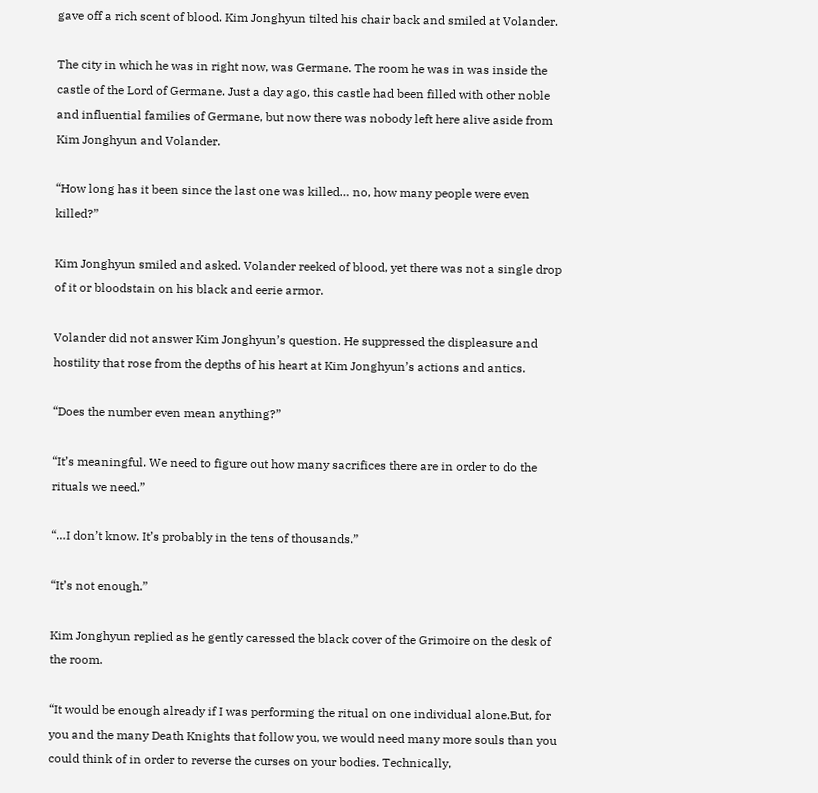gave off a rich scent of blood. Kim Jonghyun tilted his chair back and smiled at Volander.

The city in which he was in right now, was Germane. The room he was in was inside the castle of the Lord of Germane. Just a day ago, this castle had been filled with other noble and influential families of Germane, but now there was nobody left here alive aside from Kim Jonghyun and Volander.

“How long has it been since the last one was killed… no, how many people were even killed?”

Kim Jonghyun smiled and asked. Volander reeked of blood, yet there was not a single drop of it or bloodstain on his black and eerie armor.

Volander did not answer Kim Jonghyun’s question. He suppressed the displeasure and hostility that rose from the depths of his heart at Kim Jonghyun’s actions and antics.

“Does the number even mean anything?”

“It’s meaningful. We need to figure out how many sacrifices there are in order to do the rituals we need.”

“…I don’t know. It’s probably in the tens of thousands.”

“It’s not enough.”

Kim Jonghyun replied as he gently caressed the black cover of the Grimoire on the desk of the room.

“It would be enough already if I was performing the ritual on one individual alone.But, for you and the many Death Knights that follow you, we would need many more souls than you could think of in order to reverse the curses on your bodies. Technically,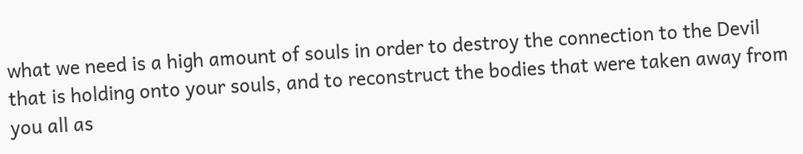what we need is a high amount of souls in order to destroy the connection to the Devil that is holding onto your souls, and to reconstruct the bodies that were taken away from you all as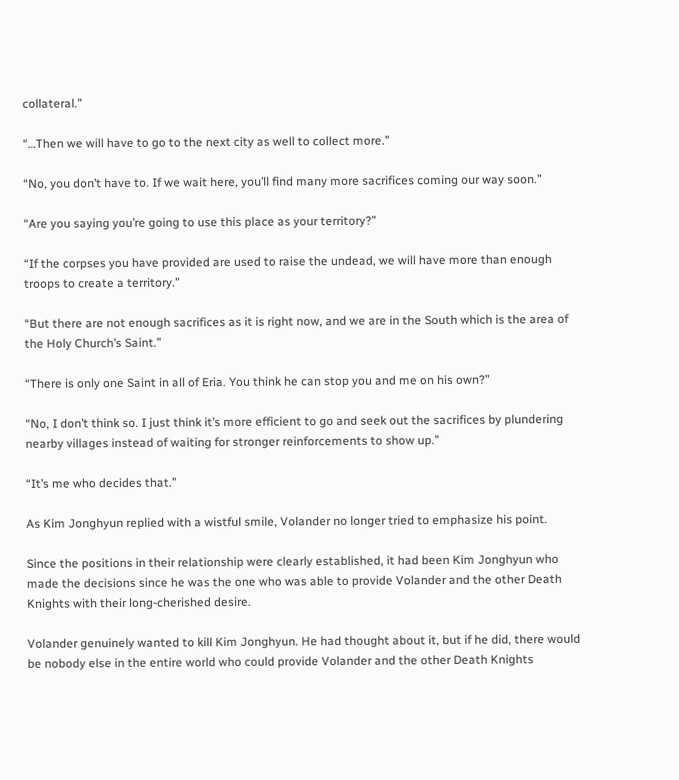collateral.”

“…Then we will have to go to the next city as well to collect more.”

“No, you don’t have to. If we wait here, you’ll find many more sacrifices coming our way soon.”

“Are you saying you’re going to use this place as your territory?”

“If the corpses you have provided are used to raise the undead, we will have more than enough troops to create a territory.”

“But there are not enough sacrifices as it is right now, and we are in the South which is the area of the Holy Church’s Saint.”

“There is only one Saint in all of Eria. You think he can stop you and me on his own?”

“No, I don’t think so. I just think it’s more efficient to go and seek out the sacrifices by plundering nearby villages instead of waiting for stronger reinforcements to show up.”

“It’s me who decides that.”

As Kim Jonghyun replied with a wistful smile, Volander no longer tried to emphasize his point.

Since the positions in their relationship were clearly established, it had been Kim Jonghyun who made the decisions since he was the one who was able to provide Volander and the other Death Knights with their long-cherished desire.

Volander genuinely wanted to kill Kim Jonghyun. He had thought about it, but if he did, there would be nobody else in the entire world who could provide Volander and the other Death Knights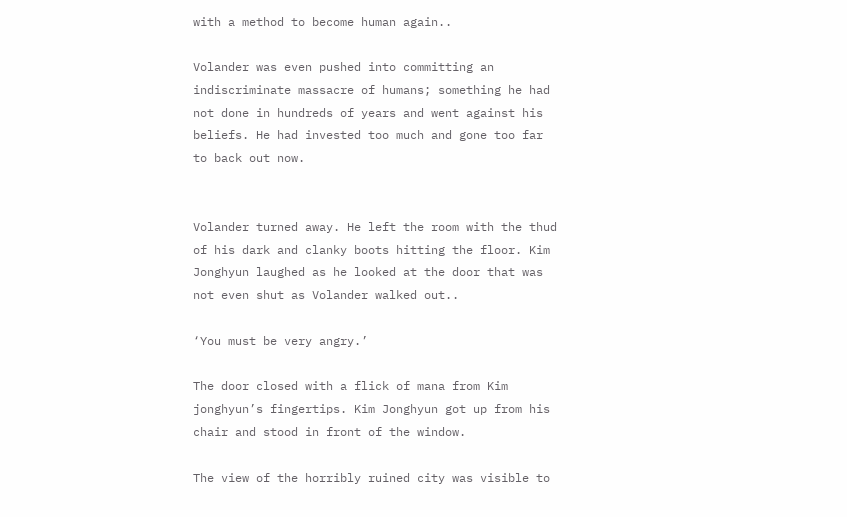with a method to become human again..

Volander was even pushed into committing an indiscriminate massacre of humans; something he had not done in hundreds of years and went against his beliefs. He had invested too much and gone too far to back out now.


Volander turned away. He left the room with the thud of his dark and clanky boots hitting the floor. Kim Jonghyun laughed as he looked at the door that was not even shut as Volander walked out..

‘You must be very angry.’

The door closed with a flick of mana from Kim jonghyun’s fingertips. Kim Jonghyun got up from his chair and stood in front of the window.

The view of the horribly ruined city was visible to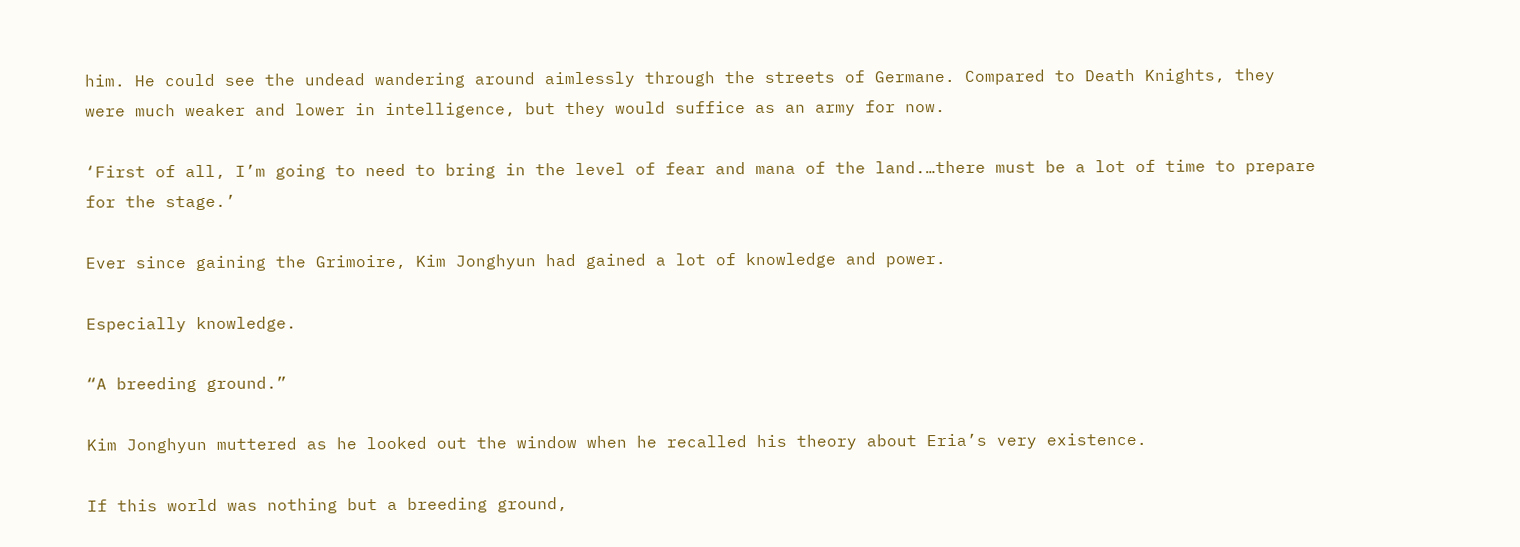him. He could see the undead wandering around aimlessly through the streets of Germane. Compared to Death Knights, they were much weaker and lower in intelligence, but they would suffice as an army for now.

‘First of all, I’m going to need to bring in the level of fear and mana of the land.…there must be a lot of time to prepare for the stage.’

Ever since gaining the Grimoire, Kim Jonghyun had gained a lot of knowledge and power.

Especially knowledge.

“A breeding ground.”

Kim Jonghyun muttered as he looked out the window when he recalled his theory about Eria’s very existence.

If this world was nothing but a breeding ground,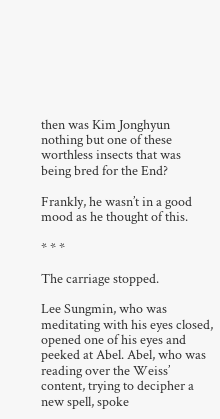then was Kim Jonghyun nothing but one of these worthless insects that was being bred for the End?

Frankly, he wasn’t in a good mood as he thought of this.

* * *

The carriage stopped.

Lee Sungmin, who was meditating with his eyes closed, opened one of his eyes and peeked at Abel. Abel, who was reading over the Weiss’ content, trying to decipher a new spell, spoke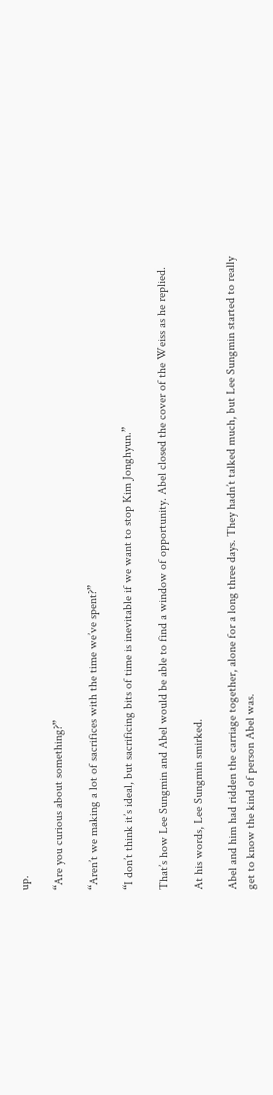up.

“Are you curious about something?”

“Aren’t we making a lot of sacrifices with the time we’ve spent?”

“I don’t think it’s ideal, but sacrificing bits of time is inevitable if we want to stop Kim Jonghyun.”

That’s how Lee Sungmin and Abel would be able to find a window of opportunity. Abel closed the cover of the Weiss as he replied.

At his words, Lee Sungmin smirked.

Abel and him had ridden the carriage together, alone for a long three days. They hadn’t talked much, but Lee Sungmin started to really get to know the kind of person Abel was.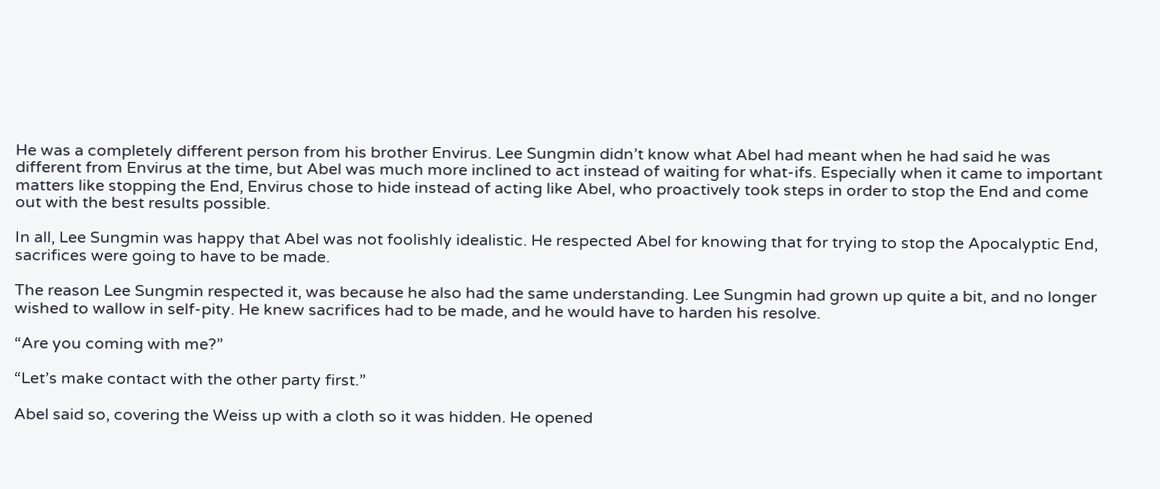He was a completely different person from his brother Envirus. Lee Sungmin didn’t know what Abel had meant when he had said he was different from Envirus at the time, but Abel was much more inclined to act instead of waiting for what-ifs. Especially when it came to important matters like stopping the End, Envirus chose to hide instead of acting like Abel, who proactively took steps in order to stop the End and come out with the best results possible.

In all, Lee Sungmin was happy that Abel was not foolishly idealistic. He respected Abel for knowing that for trying to stop the Apocalyptic End, sacrifices were going to have to be made.

The reason Lee Sungmin respected it, was because he also had the same understanding. Lee Sungmin had grown up quite a bit, and no longer wished to wallow in self-pity. He knew sacrifices had to be made, and he would have to harden his resolve.

“Are you coming with me?”

“Let’s make contact with the other party first.”

Abel said so, covering the Weiss up with a cloth so it was hidden. He opened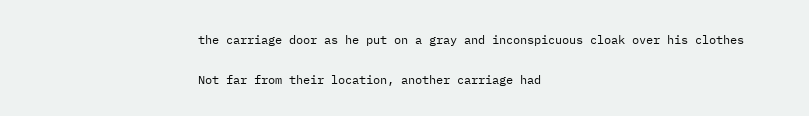the carriage door as he put on a gray and inconspicuous cloak over his clothes

Not far from their location, another carriage had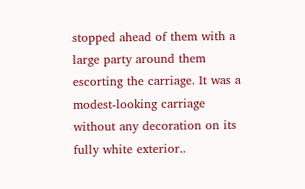stopped ahead of them with a large party around them escorting the carriage. It was a modest-looking carriage without any decoration on its fully white exterior..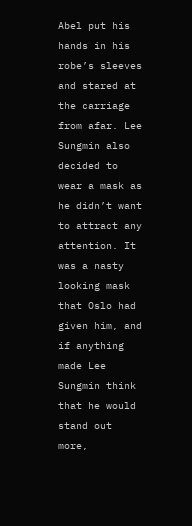Abel put his hands in his robe’s sleeves and stared at the carriage from afar. Lee Sungmin also decided to wear a mask as he didn’t want to attract any attention. It was a nasty looking mask that Oslo had given him, and if anything made Lee Sungmin think that he would stand out more,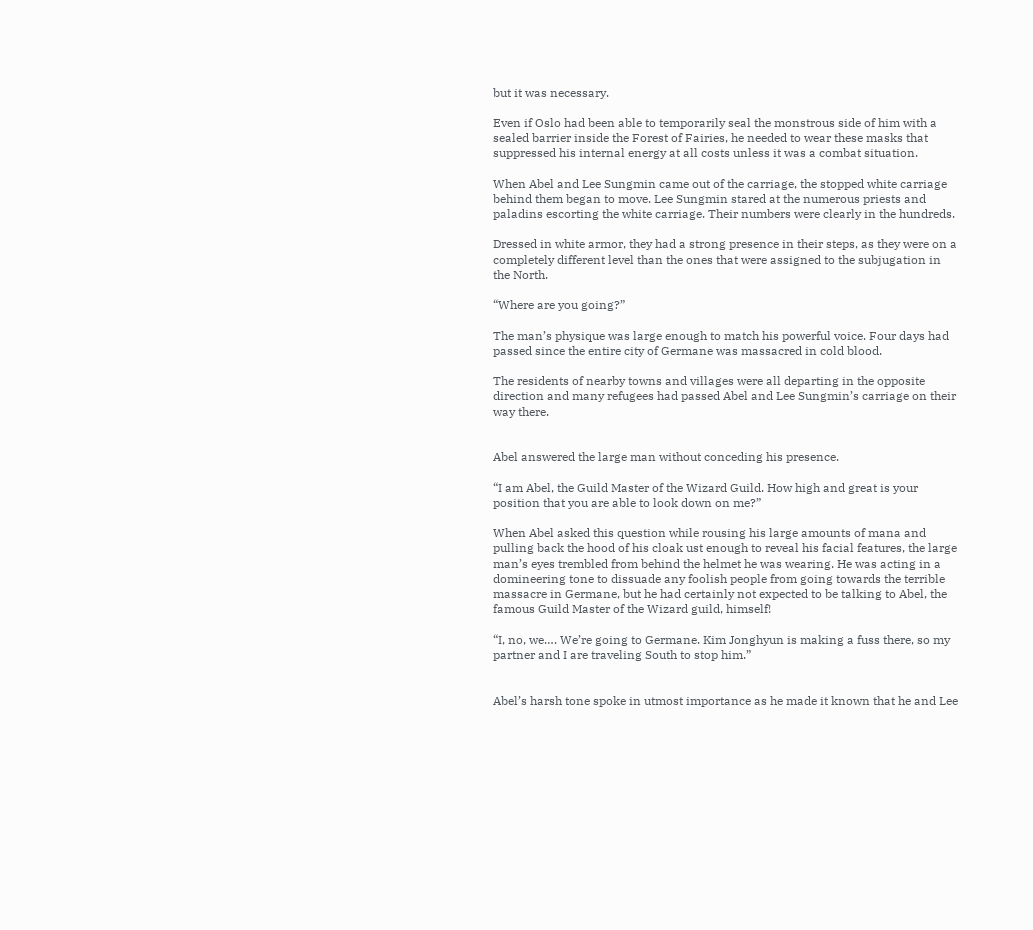but it was necessary.

Even if Oslo had been able to temporarily seal the monstrous side of him with a sealed barrier inside the Forest of Fairies, he needed to wear these masks that suppressed his internal energy at all costs unless it was a combat situation.

When Abel and Lee Sungmin came out of the carriage, the stopped white carriage behind them began to move. Lee Sungmin stared at the numerous priests and paladins escorting the white carriage. Their numbers were clearly in the hundreds.

Dressed in white armor, they had a strong presence in their steps, as they were on a completely different level than the ones that were assigned to the subjugation in the North.

“Where are you going?”

The man’s physique was large enough to match his powerful voice. Four days had passed since the entire city of Germane was massacred in cold blood.

The residents of nearby towns and villages were all departing in the opposite direction and many refugees had passed Abel and Lee Sungmin’s carriage on their way there.


Abel answered the large man without conceding his presence.

“I am Abel, the Guild Master of the Wizard Guild. How high and great is your position that you are able to look down on me?”

When Abel asked this question while rousing his large amounts of mana and pulling back the hood of his cloak ust enough to reveal his facial features, the large man’s eyes trembled from behind the helmet he was wearing. He was acting in a domineering tone to dissuade any foolish people from going towards the terrible massacre in Germane, but he had certainly not expected to be talking to Abel, the famous Guild Master of the Wizard guild, himself!

“I, no, we…. We’re going to Germane. Kim Jonghyun is making a fuss there, so my partner and I are traveling South to stop him.”


Abel’s harsh tone spoke in utmost importance as he made it known that he and Lee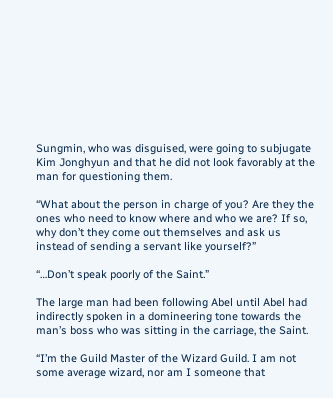Sungmin, who was disguised, were going to subjugate Kim Jonghyun and that he did not look favorably at the man for questioning them.

“What about the person in charge of you? Are they the ones who need to know where and who we are? If so, why don’t they come out themselves and ask us instead of sending a servant like yourself?”

“…Don’t speak poorly of the Saint.”

The large man had been following Abel until Abel had indirectly spoken in a domineering tone towards the man’s boss who was sitting in the carriage, the Saint.

“I’m the Guild Master of the Wizard Guild. I am not some average wizard, nor am I someone that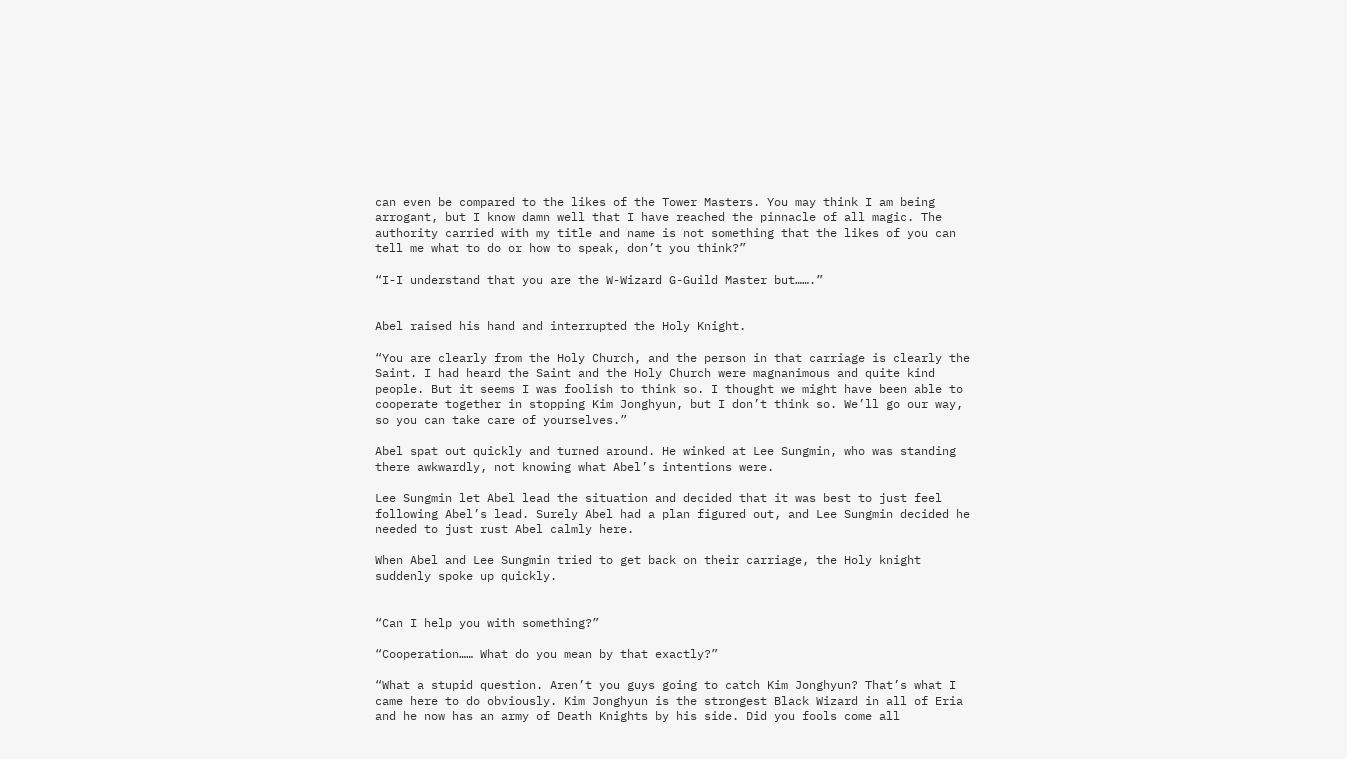can even be compared to the likes of the Tower Masters. You may think I am being arrogant, but I know damn well that I have reached the pinnacle of all magic. The authority carried with my title and name is not something that the likes of you can tell me what to do or how to speak, don’t you think?”

“I-I understand that you are the W-Wizard G-Guild Master but…….”


Abel raised his hand and interrupted the Holy Knight.

“You are clearly from the Holy Church, and the person in that carriage is clearly the Saint. I had heard the Saint and the Holy Church were magnanimous and quite kind people. But it seems I was foolish to think so. I thought we might have been able to cooperate together in stopping Kim Jonghyun, but I don’t think so. We’ll go our way, so you can take care of yourselves.”

Abel spat out quickly and turned around. He winked at Lee Sungmin, who was standing there awkwardly, not knowing what Abel’s intentions were.

Lee Sungmin let Abel lead the situation and decided that it was best to just feel following Abel’s lead. Surely Abel had a plan figured out, and Lee Sungmin decided he needed to just rust Abel calmly here.

When Abel and Lee Sungmin tried to get back on their carriage, the Holy knight suddenly spoke up quickly.


“Can I help you with something?”

“Cooperation…… What do you mean by that exactly?”

“What a stupid question. Aren’t you guys going to catch Kim Jonghyun? That’s what I came here to do obviously. Kim Jonghyun is the strongest Black Wizard in all of Eria and he now has an army of Death Knights by his side. Did you fools come all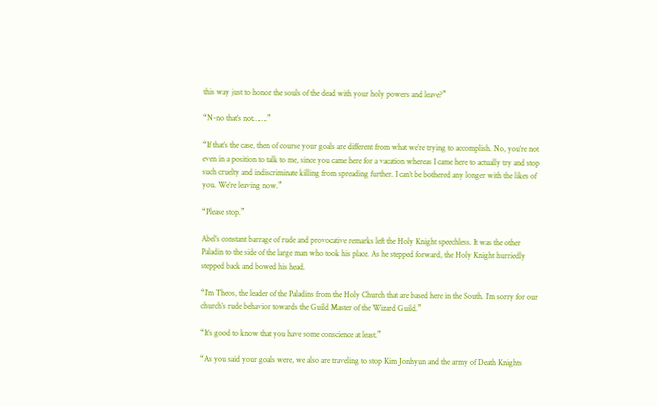this way just to honor the souls of the dead with your holy powers and leave?”

“N-no that’s not…….”

“If that’s the case, then of course your goals are different from what we’re trying to accomplish. No, you’re not even in a position to talk to me, since you came here for a vacation whereas I came here to actually try and stop such cruelty and indiscriminate killing from spreading further. I can’t be bothered any longer with the likes of you. We’re leaving now.”

“Please stop.”

Abel’s constant barrage of rude and provocative remarks left the Holy Knight speechless. It was the other Paladin to the side of the large man who took his place. As he stepped forward, the Holy Knight hurriedly stepped back and bowed his head.

“I’m Theos, the leader of the Paladins from the Holy Church that are based here in the South. I’m sorry for our church’s rude behavior towards the Guild Master of the Wizard Guild.”

“It’s good to know that you have some conscience at least.”

“As you said your goals were, we also are traveling to stop Kim Jonhyun and the army of Death Knights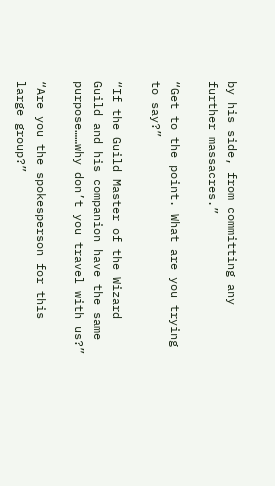by his side, from committing any further massacres.”

“Get to the point. What are you trying to say?”

“If the Guild Master of the Wizard Guild and his companion have the same purpose……why don’t you travel with us?”

“Are you the spokesperson for this large group?”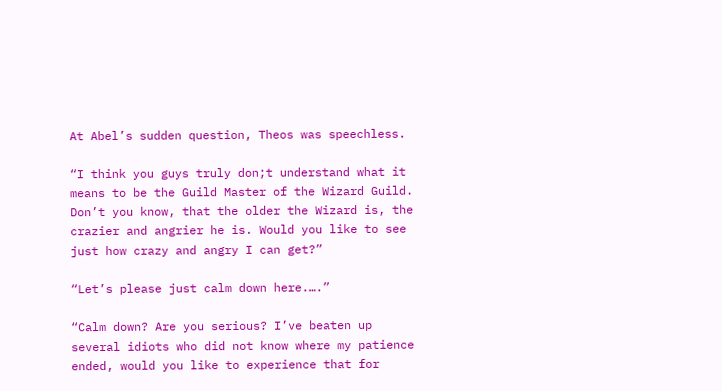At Abel’s sudden question, Theos was speechless.

“I think you guys truly don;t understand what it means to be the Guild Master of the Wizard Guild. Don’t you know, that the older the Wizard is, the crazier and angrier he is. Would you like to see just how crazy and angry I can get?”

“Let’s please just calm down here.….”

“Calm down? Are you serious? I’ve beaten up several idiots who did not know where my patience ended, would you like to experience that for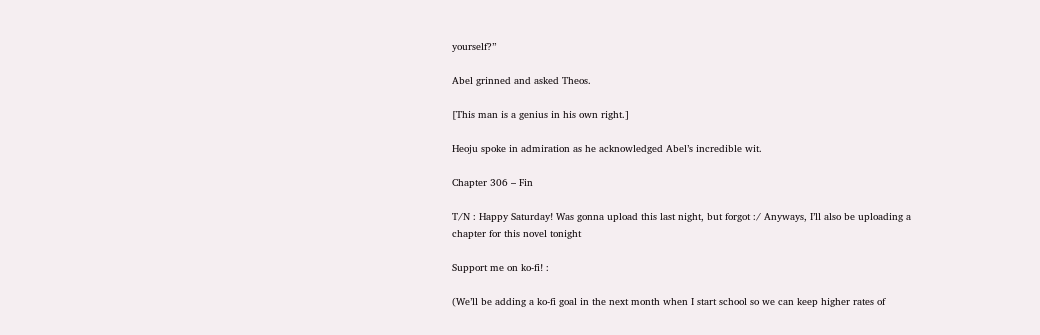yourself?”

Abel grinned and asked Theos.

[This man is a genius in his own right.]

Heoju spoke in admiration as he acknowledged Abel’s incredible wit.

Chapter 306 – Fin

T/N : Happy Saturday! Was gonna upload this last night, but forgot :/ Anyways, I’ll also be uploading a chapter for this novel tonight

Support me on ko-fi! :

(We’ll be adding a ko-fi goal in the next month when I start school so we can keep higher rates of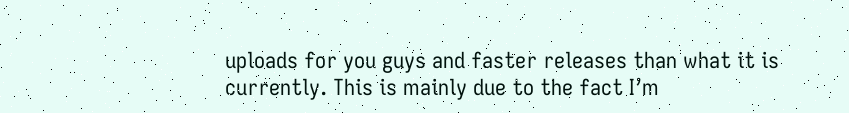uploads for you guys and faster releases than what it is currently. This is mainly due to the fact I’m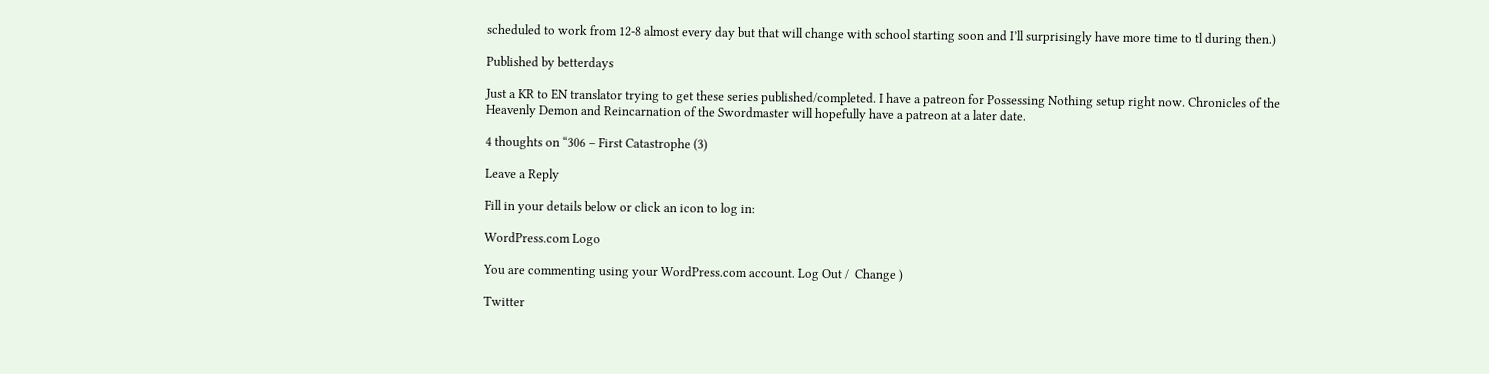scheduled to work from 12-8 almost every day but that will change with school starting soon and I’ll surprisingly have more time to tl during then.)

Published by betterdays

Just a KR to EN translator trying to get these series published/completed. I have a patreon for Possessing Nothing setup right now. Chronicles of the Heavenly Demon and Reincarnation of the Swordmaster will hopefully have a patreon at a later date.

4 thoughts on “306 – First Catastrophe (3)

Leave a Reply

Fill in your details below or click an icon to log in:

WordPress.com Logo

You are commenting using your WordPress.com account. Log Out /  Change )

Twitter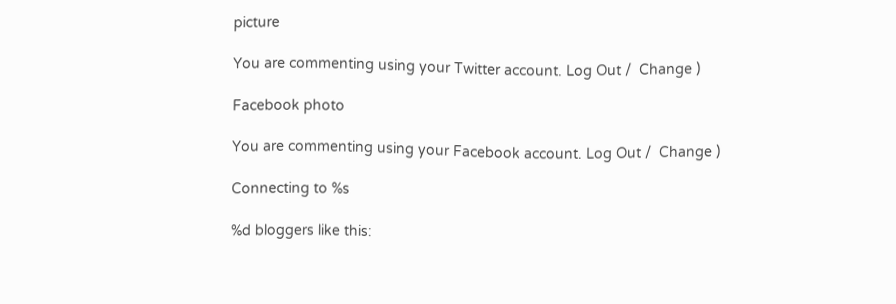picture

You are commenting using your Twitter account. Log Out /  Change )

Facebook photo

You are commenting using your Facebook account. Log Out /  Change )

Connecting to %s

%d bloggers like this: